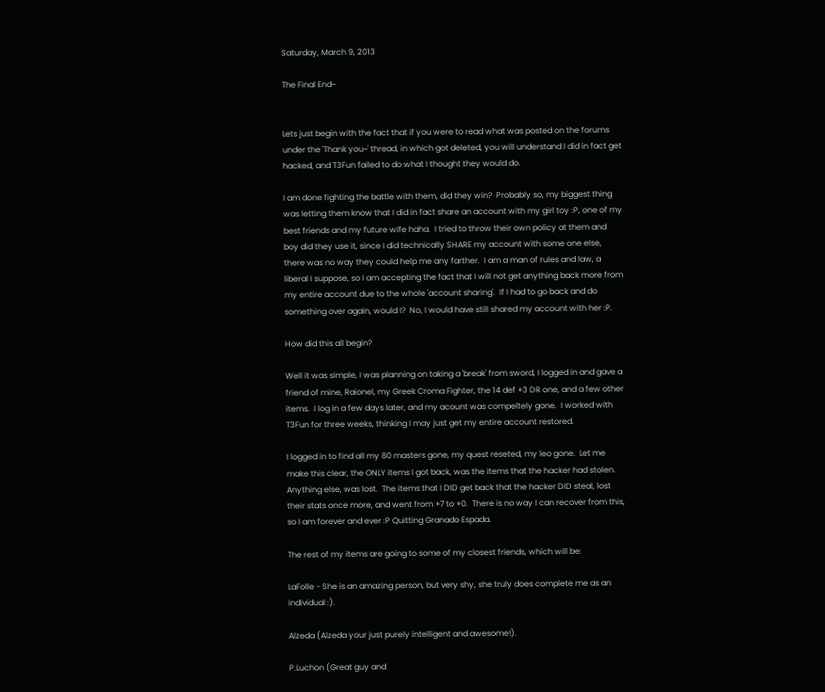Saturday, March 9, 2013

The Final End~


Lets just begin with the fact that if you were to read what was posted on the forums under the 'Thank you~' thread, in which got deleted, you will understand I did in fact get hacked, and T3Fun failed to do what I thought they would do.

I am done fighting the battle with them, did they win?  Probably so, my biggest thing was letting them know that I did in fact share an account with my girl toy :P, one of my best friends and my future wife haha.  I tried to throw their own policy at them and boy did they use it, since I did technically SHARE my account with some one else, there was no way they could help me any farther.  I am a man of rules and law, a liberal I suppose, so I am accepting the fact that I will not get anything back more from my entire account due to the whole 'account sharing'.  If I had to go back and do something over again, would I?  No, I would have still shared my account with her :P.

How did this all begin?

Well it was simple, I was planning on taking a 'break' from sword, I logged in and gave a friend of mine, Raionel, my Greek Croma Fighter, the 14 def +3 DR one, and a few other items.  I log in a few days later, and my acount was compeltely gone.  I worked with T3Fun for three weeks, thinking I may just get my entire account restored.

I logged in to find all my 80 masters gone, my quest reseted, my leo gone.  Let me make this clear, the ONLY items I got back, was the items that the hacker had stolen.  Anything else, was lost.  The items that I DID get back that the hacker DID steal, lost their stats once more, and went from +7 to +0.  There is no way I can recover from this, so I am forever and ever :P Quitting Granado Espada.

The rest of my items are going to some of my closest friends, which will be:

LaFolle - She is an amazing person, but very shy, she truly does complete me as an individual :).

Alzeda (Alzeda your just purely intelligent and awesome!).

P.Luchon (Great guy and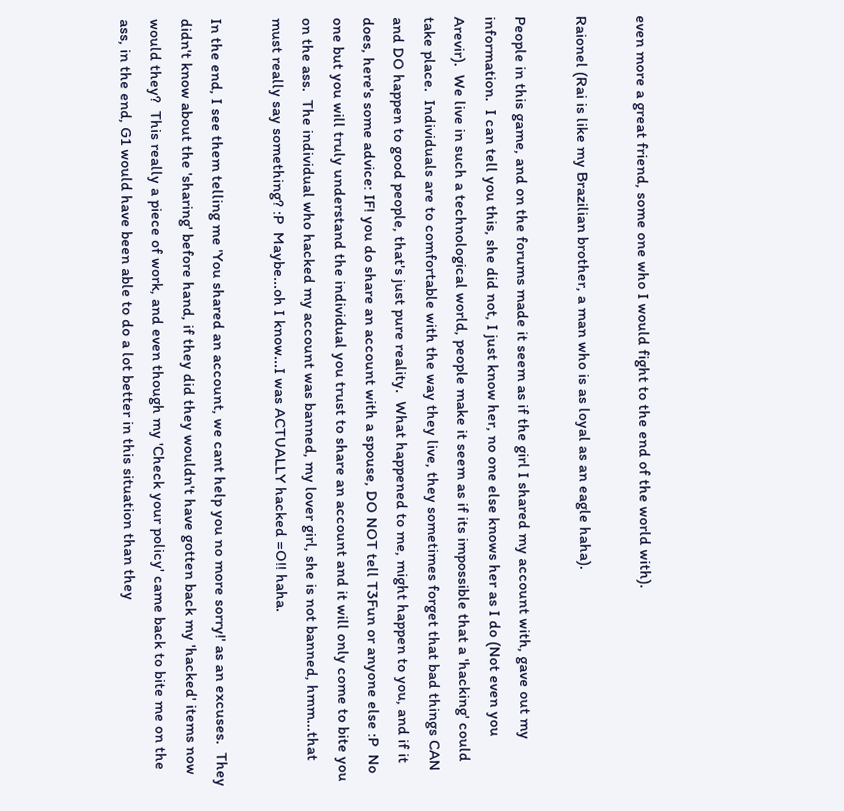even more a great friend, some one who I would fight to the end of the world with).

Raionel (Rai is like my Brazilian brother, a man who is as loyal as an eagle haha).

People in this game, and on the forums made it seem as if the girl I shared my account with, gave out my information.  I can tell you this, she did not, I just know her, no one else knows her as I do (Not even you Arevir).  We live in such a technological world, people make it seem as if its impossible that a 'hacking' could take place.  Individuals are to comfortable with the way they live, they sometimes forget that bad things CAN and DO happen to good people, that's just pure reality.  What happened to me, might happen to you, and if it does, here's some advice: IF! you do share an account with a spouse, DO NOT tell T3Fun or anyone else :P  No one but you will truly understand the individual you trust to share an account and it will only come to bite you on the ass.  The individual who hacked my account was banned, my lover girl, she is not banned, hmm...that must really say something? :P  Maybe...oh I know...I was ACTUALLY hacked =O!! haha.

In the end, I see them telling me 'You shared an account, we cant help you no more sorry!' as an excuses.  They didn't know about the 'sharing' before hand, if they did they wouldn't have gotten back my 'hacked' items now would they?  This really a piece of work, and even though my 'Check your policy' came back to bite me on the ass, in the end, G1 would have been able to do a lot better in this situation than they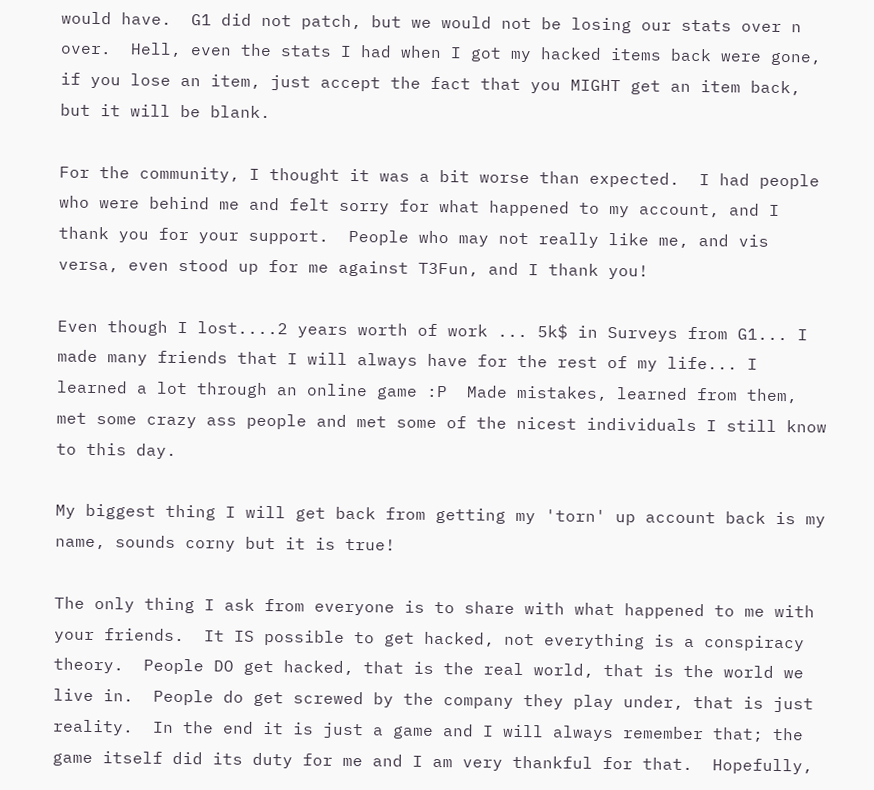would have.  G1 did not patch, but we would not be losing our stats over n over.  Hell, even the stats I had when I got my hacked items back were gone, if you lose an item, just accept the fact that you MIGHT get an item back, but it will be blank.

For the community, I thought it was a bit worse than expected.  I had people who were behind me and felt sorry for what happened to my account, and I thank you for your support.  People who may not really like me, and vis versa, even stood up for me against T3Fun, and I thank you!

Even though I lost....2 years worth of work ... 5k$ in Surveys from G1... I made many friends that I will always have for the rest of my life... I learned a lot through an online game :P  Made mistakes, learned from them, met some crazy ass people and met some of the nicest individuals I still know to this day.

My biggest thing I will get back from getting my 'torn' up account back is my name, sounds corny but it is true!

The only thing I ask from everyone is to share with what happened to me with your friends.  It IS possible to get hacked, not everything is a conspiracy theory.  People DO get hacked, that is the real world, that is the world we live in.  People do get screwed by the company they play under, that is just reality.  In the end it is just a game and I will always remember that; the game itself did its duty for me and I am very thankful for that.  Hopefully,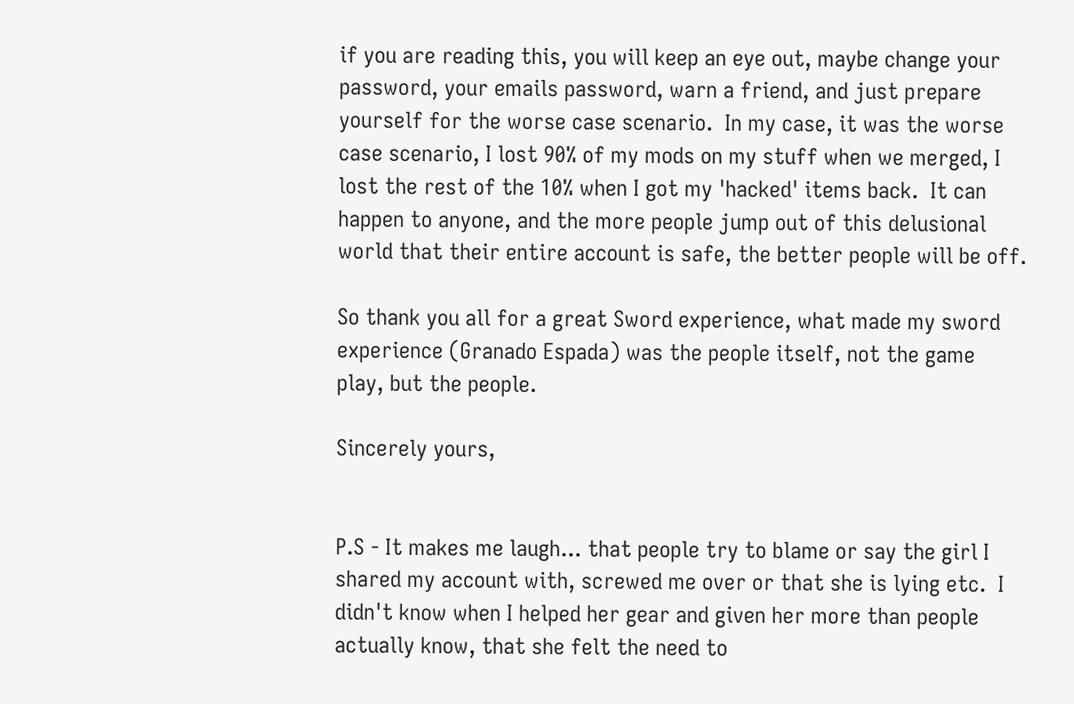if you are reading this, you will keep an eye out, maybe change your password, your emails password, warn a friend, and just prepare yourself for the worse case scenario.  In my case, it was the worse case scenario, I lost 90% of my mods on my stuff when we merged, I lost the rest of the 10% when I got my 'hacked' items back.  It can happen to anyone, and the more people jump out of this delusional world that their entire account is safe, the better people will be off.

So thank you all for a great Sword experience, what made my sword experience (Granado Espada) was the people itself, not the game play, but the people.

Sincerely yours,


P.S - It makes me laugh... that people try to blame or say the girl I shared my account with, screwed me over or that she is lying etc.  I didn't know when I helped her gear and given her more than people actually know, that she felt the need to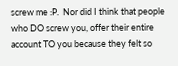screw me :P.  Nor did I think that people who DO screw you, offer their entire account TO you because they felt so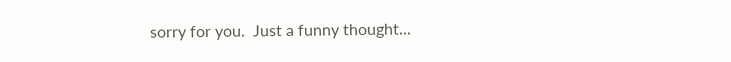sorry for you.  Just a funny thought...